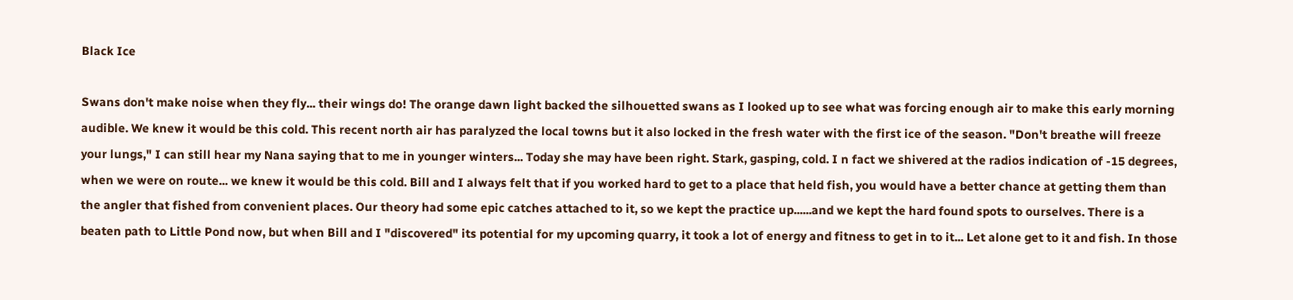Black Ice

Swans don't make noise when they fly... their wings do! The orange dawn light backed the silhouetted swans as I looked up to see what was forcing enough air to make this early morning audible. We knew it would be this cold. This recent north air has paralyzed the local towns but it also locked in the fresh water with the first ice of the season. "Don't breathe will freeze your lungs," I can still hear my Nana saying that to me in younger winters... Today she may have been right. Stark, gasping, cold. I n fact we shivered at the radios indication of -15 degrees, when we were on route... we knew it would be this cold. Bill and I always felt that if you worked hard to get to a place that held fish, you would have a better chance at getting them than the angler that fished from convenient places. Our theory had some epic catches attached to it, so we kept the practice up......and we kept the hard found spots to ourselves. There is a beaten path to Little Pond now, but when Bill and I "discovered" its potential for my upcoming quarry, it took a lot of energy and fitness to get in to it... Let alone get to it and fish. In those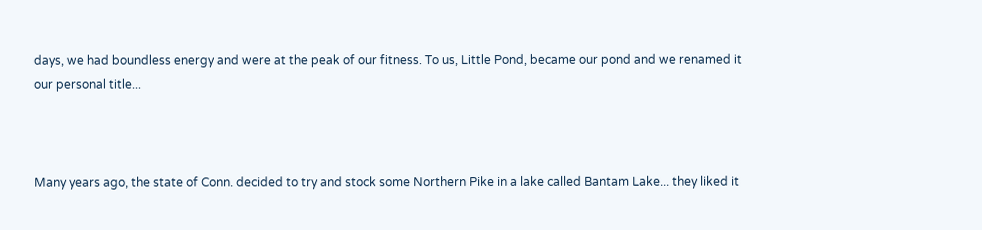days, we had boundless energy and were at the peak of our fitness. To us, Little Pond, became our pond and we renamed it our personal title...



Many years ago, the state of Conn. decided to try and stock some Northern Pike in a lake called Bantam Lake... they liked it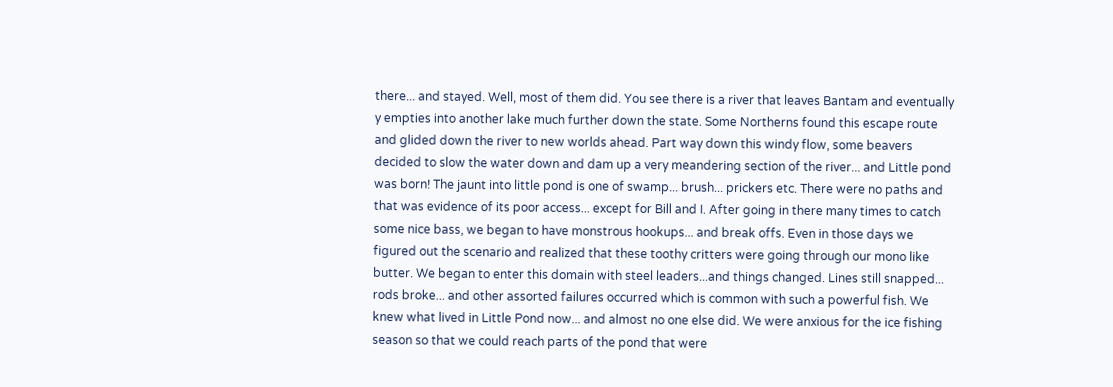there... and stayed. Well, most of them did. You see there is a river that leaves Bantam and eventually y empties into another lake much further down the state. Some Northerns found this escape route and glided down the river to new worlds ahead. Part way down this windy flow, some beavers decided to slow the water down and dam up a very meandering section of the river... and Little pond was born! The jaunt into little pond is one of swamp... brush... prickers etc. There were no paths and that was evidence of its poor access... except for Bill and I. After going in there many times to catch some nice bass, we began to have monstrous hookups... and break offs. Even in those days we figured out the scenario and realized that these toothy critters were going through our mono like butter. We began to enter this domain with steel leaders...and things changed. Lines still snapped... rods broke... and other assorted failures occurred which is common with such a powerful fish. We knew what lived in Little Pond now... and almost no one else did. We were anxious for the ice fishing season so that we could reach parts of the pond that were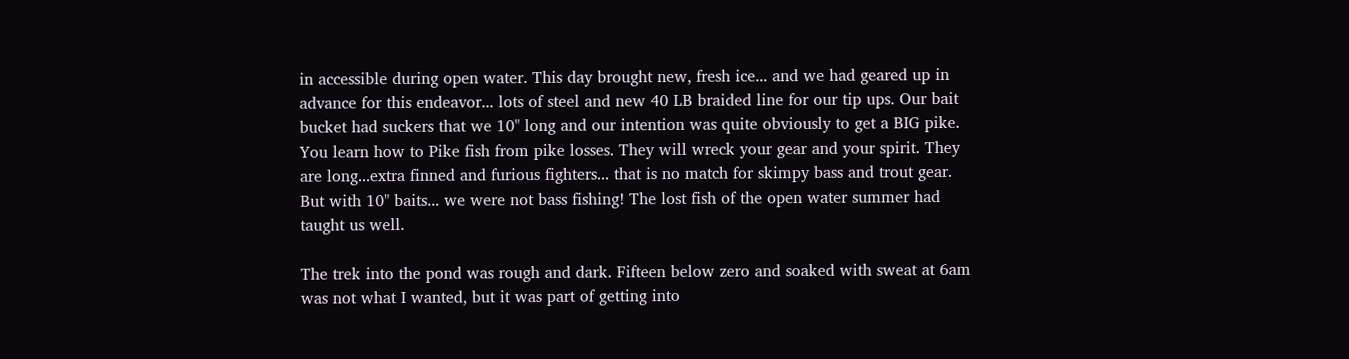in accessible during open water. This day brought new, fresh ice... and we had geared up in advance for this endeavor... lots of steel and new 40 LB braided line for our tip ups. Our bait bucket had suckers that we 10" long and our intention was quite obviously to get a BIG pike. You learn how to Pike fish from pike losses. They will wreck your gear and your spirit. They are long...extra finned and furious fighters... that is no match for skimpy bass and trout gear. But with 10" baits... we were not bass fishing! The lost fish of the open water summer had taught us well.

The trek into the pond was rough and dark. Fifteen below zero and soaked with sweat at 6am was not what I wanted, but it was part of getting into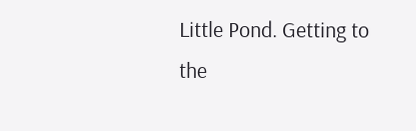Little Pond. Getting to the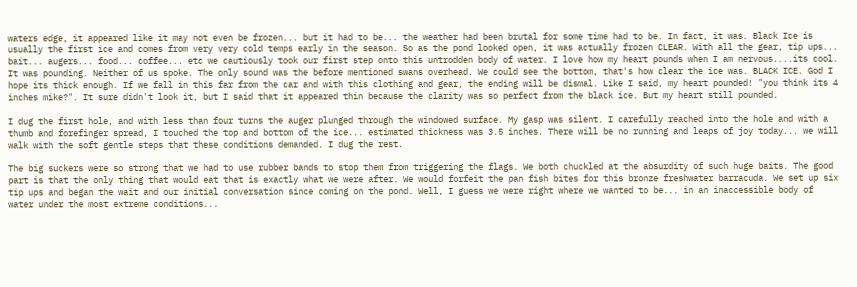waters edge, it appeared like it may not even be frozen... but it had to be... the weather had been brutal for some time had to be. In fact, it was. Black Ice is usually the first ice and comes from very very cold temps early in the season. So as the pond looked open, it was actually frozen CLEAR. With all the gear, tip ups... bait... augers... food... coffee... etc we cautiously took our first step onto this untrodden body of water. I love how my heart pounds when I am nervous....its cool. It was pounding. Neither of us spoke. The only sound was the before mentioned swans overhead. We could see the bottom, that's how clear the ice was. BLACK ICE. God I hope its thick enough. If we fall in this far from the car and with this clothing and gear, the ending will be dismal. Like I said, my heart pounded! "you think its 4 inches mike?". It sure didn't look it, but I said that it appeared thin because the clarity was so perfect from the black ice. But my heart still pounded.

I dug the first hole, and with less than four turns the auger plunged through the windowed surface. My gasp was silent. I carefully reached into the hole and with a thumb and forefinger spread, I touched the top and bottom of the ice... estimated thickness was 3.5 inches. There will be no running and leaps of joy today... we will walk with the soft gentle steps that these conditions demanded. I dug the rest.

The big suckers were so strong that we had to use rubber bands to stop them from triggering the flags. We both chuckled at the absurdity of such huge baits. The good part is that the only thing that would eat that is exactly what we were after. We would forfeit the pan fish bites for this bronze freshwater barracuda. We set up six tip ups and began the wait and our initial conversation since coming on the pond. Well, I guess we were right where we wanted to be... in an inaccessible body of water under the most extreme conditions...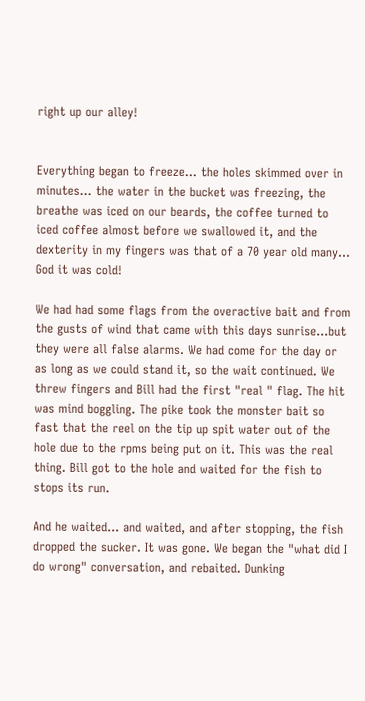right up our alley!


Everything began to freeze... the holes skimmed over in minutes... the water in the bucket was freezing, the breathe was iced on our beards, the coffee turned to iced coffee almost before we swallowed it, and the dexterity in my fingers was that of a 70 year old many... God it was cold!

We had had some flags from the overactive bait and from the gusts of wind that came with this days sunrise...but they were all false alarms. We had come for the day or as long as we could stand it, so the wait continued. We threw fingers and Bill had the first "real " flag. The hit was mind boggling. The pike took the monster bait so fast that the reel on the tip up spit water out of the hole due to the rpms being put on it. This was the real thing. Bill got to the hole and waited for the fish to stops its run.

And he waited... and waited, and after stopping, the fish dropped the sucker. It was gone. We began the "what did I do wrong" conversation, and rebaited. Dunking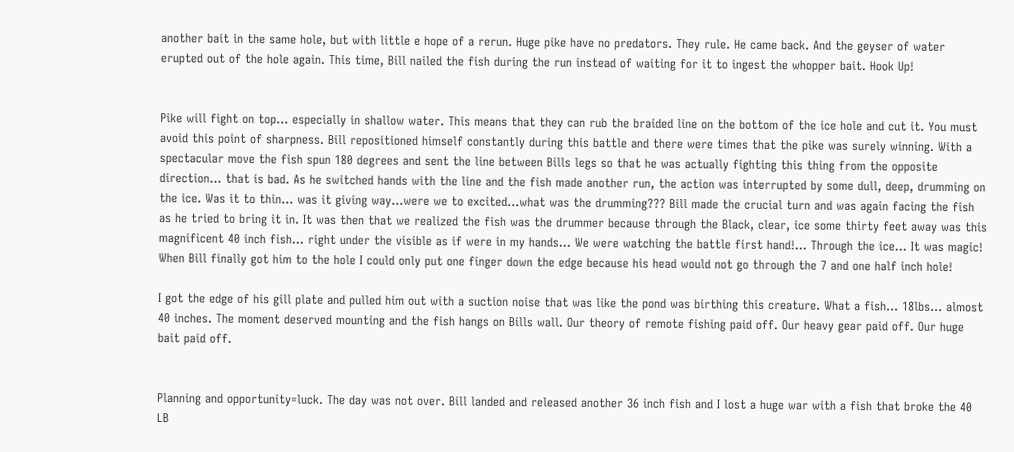another bait in the same hole, but with little e hope of a rerun. Huge pike have no predators. They rule. He came back. And the geyser of water erupted out of the hole again. This time, Bill nailed the fish during the run instead of waiting for it to ingest the whopper bait. Hook Up!


Pike will fight on top... especially in shallow water. This means that they can rub the braided line on the bottom of the ice hole and cut it. You must avoid this point of sharpness. Bill repositioned himself constantly during this battle and there were times that the pike was surely winning. With a spectacular move the fish spun 180 degrees and sent the line between Bills legs so that he was actually fighting this thing from the opposite direction... that is bad. As he switched hands with the line and the fish made another run, the action was interrupted by some dull, deep, drumming on the ice. Was it to thin... was it giving way...were we to excited...what was the drumming??? Bill made the crucial turn and was again facing the fish as he tried to bring it in. It was then that we realized the fish was the drummer because through the Black, clear, ice some thirty feet away was this magnificent 40 inch fish... right under the visible as if were in my hands... We were watching the battle first hand!... Through the ice... It was magic! When Bill finally got him to the hole I could only put one finger down the edge because his head would not go through the 7 and one half inch hole!

I got the edge of his gill plate and pulled him out with a suction noise that was like the pond was birthing this creature. What a fish... 18lbs... almost 40 inches. The moment deserved mounting and the fish hangs on Bills wall. Our theory of remote fishing paid off. Our heavy gear paid off. Our huge bait paid off.


Planning and opportunity=luck. The day was not over. Bill landed and released another 36 inch fish and I lost a huge war with a fish that broke the 40 LB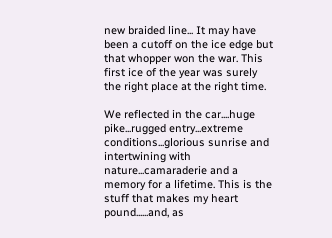new braided line... It may have been a cutoff on the ice edge but that whopper won the war. This first ice of the year was surely the right place at the right time.

We reflected in the car....huge pike...rugged entry...extreme conditions...glorious sunrise and intertwining with nature...camaraderie and a memory for a lifetime. This is the stuff that makes my heart pound......and, as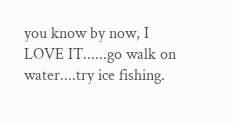you know by now, I LOVE IT......go walk on water....try ice fishing.